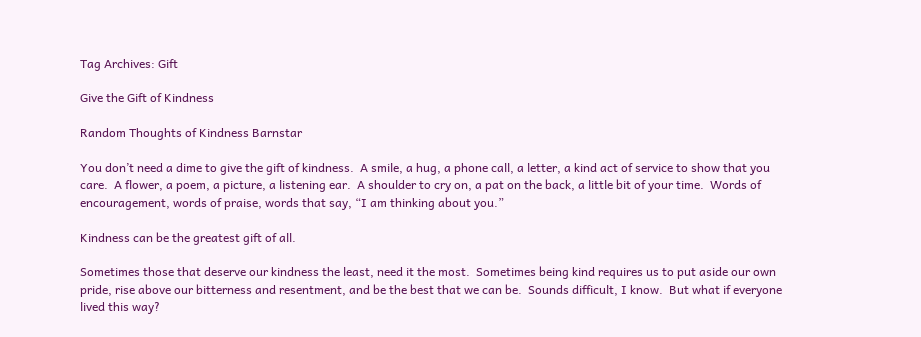Tag Archives: Gift

Give the Gift of Kindness

Random Thoughts of Kindness Barnstar

You don’t need a dime to give the gift of kindness.  A smile, a hug, a phone call, a letter, a kind act of service to show that you care.  A flower, a poem, a picture, a listening ear.  A shoulder to cry on, a pat on the back, a little bit of your time.  Words of encouragement, words of praise, words that say, “I am thinking about you.”

Kindness can be the greatest gift of all.

Sometimes those that deserve our kindness the least, need it the most.  Sometimes being kind requires us to put aside our own pride, rise above our bitterness and resentment, and be the best that we can be.  Sounds difficult, I know.  But what if everyone lived this way?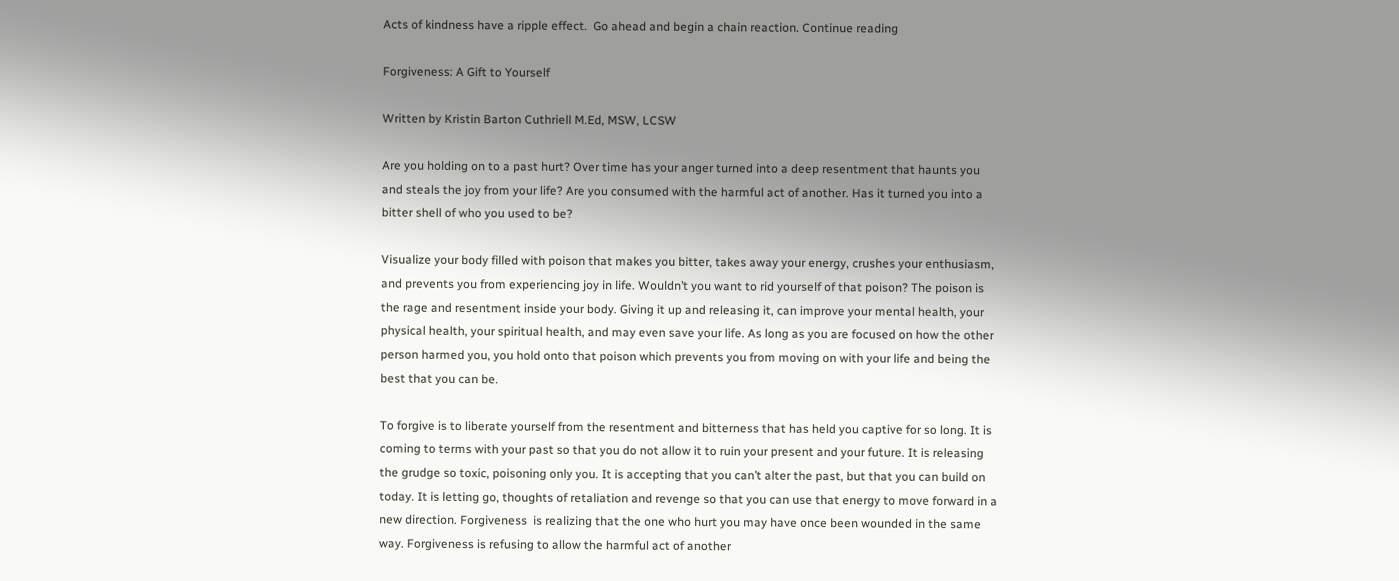Acts of kindness have a ripple effect.  Go ahead and begin a chain reaction. Continue reading

Forgiveness: A Gift to Yourself

Written by Kristin Barton Cuthriell M.Ed, MSW, LCSW

Are you holding on to a past hurt? Over time has your anger turned into a deep resentment that haunts you and steals the joy from your life? Are you consumed with the harmful act of another. Has it turned you into a bitter shell of who you used to be?

Visualize your body filled with poison that makes you bitter, takes away your energy, crushes your enthusiasm, and prevents you from experiencing joy in life. Wouldn’t you want to rid yourself of that poison? The poison is the rage and resentment inside your body. Giving it up and releasing it, can improve your mental health, your physical health, your spiritual health, and may even save your life. As long as you are focused on how the other person harmed you, you hold onto that poison which prevents you from moving on with your life and being the best that you can be.

To forgive is to liberate yourself from the resentment and bitterness that has held you captive for so long. It is coming to terms with your past so that you do not allow it to ruin your present and your future. It is releasing the grudge so toxic, poisoning only you. It is accepting that you can’t alter the past, but that you can build on today. It is letting go, thoughts of retaliation and revenge so that you can use that energy to move forward in a new direction. Forgiveness  is realizing that the one who hurt you may have once been wounded in the same way. Forgiveness is refusing to allow the harmful act of another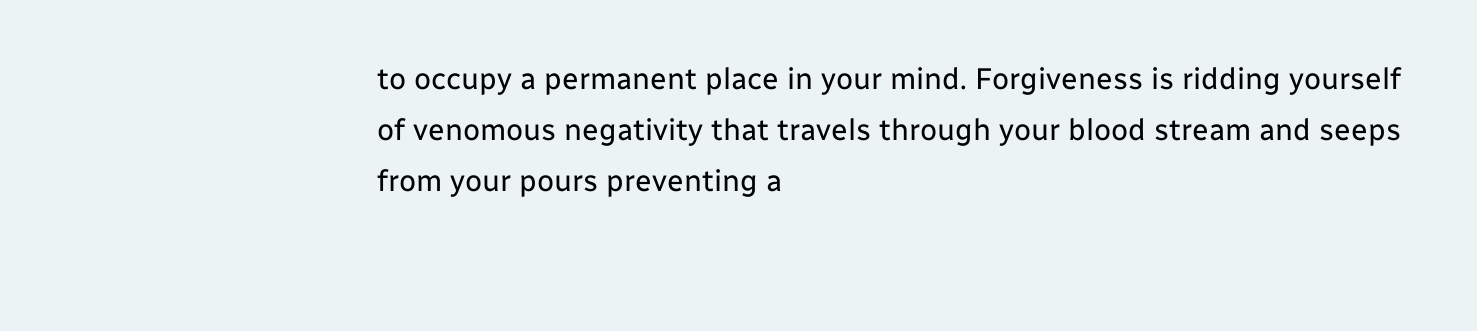to occupy a permanent place in your mind. Forgiveness is ridding yourself of venomous negativity that travels through your blood stream and seeps from your pours preventing a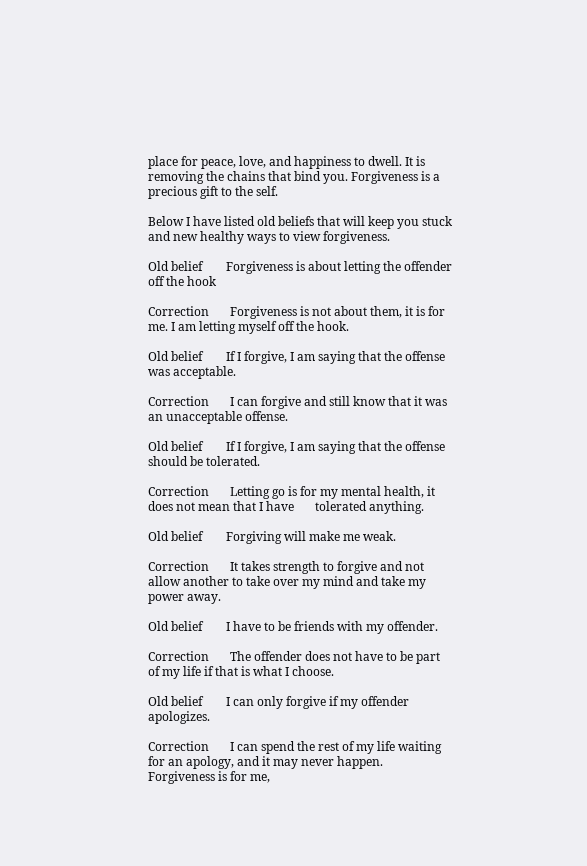place for peace, love, and happiness to dwell. It is removing the chains that bind you. Forgiveness is a precious gift to the self.

Below I have listed old beliefs that will keep you stuck and new healthy ways to view forgiveness.

Old belief        Forgiveness is about letting the offender off the hook

Correction       Forgiveness is not about them, it is for me. I am letting myself off the hook.

Old belief        If I forgive, I am saying that the offense was acceptable.

Correction       I can forgive and still know that it was an unacceptable offense.

Old belief        If I forgive, I am saying that the offense should be tolerated.

Correction       Letting go is for my mental health, it does not mean that I have       tolerated anything.

Old belief        Forgiving will make me weak.

Correction       It takes strength to forgive and not allow another to take over my mind and take my power away.

Old belief        I have to be friends with my offender.

Correction       The offender does not have to be part of my life if that is what I choose.

Old belief        I can only forgive if my offender apologizes.

Correction       I can spend the rest of my life waiting for an apology, and it may never happen. Forgiveness is for me,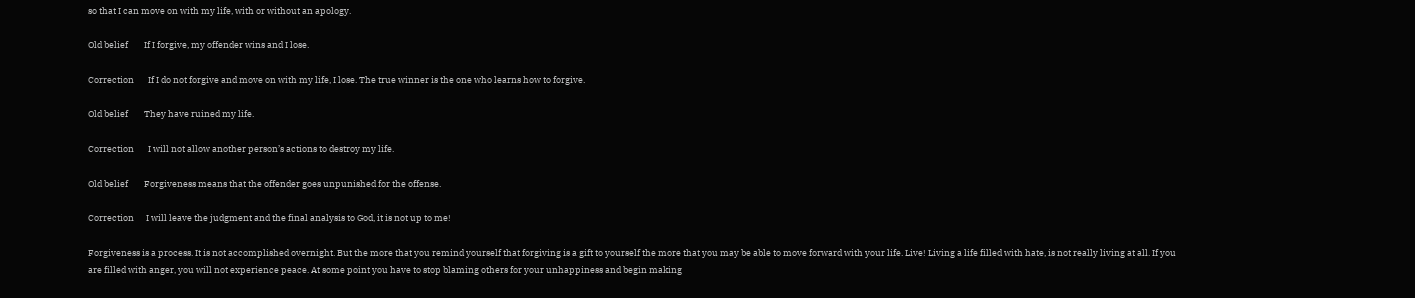so that I can move on with my life, with or without an apology.

Old belief        If I forgive, my offender wins and I lose.

Correction       If I do not forgive and move on with my life, I lose. The true winner is the one who learns how to forgive.

Old belief        They have ruined my life.

Correction       I will not allow another person’s actions to destroy my life.

Old belief        Forgiveness means that the offender goes unpunished for the offense.

Correction      I will leave the judgment and the final analysis to God, it is not up to me!

Forgiveness is a process. It is not accomplished overnight. But the more that you remind yourself that forgiving is a gift to yourself the more that you may be able to move forward with your life. Live! Living a life filled with hate, is not really living at all. If you are filled with anger, you will not experience peace. At some point you have to stop blaming others for your unhappiness and begin making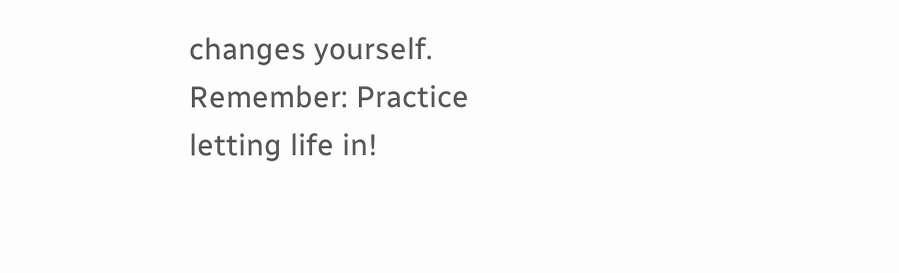changes yourself. Remember: Practice letting life in!